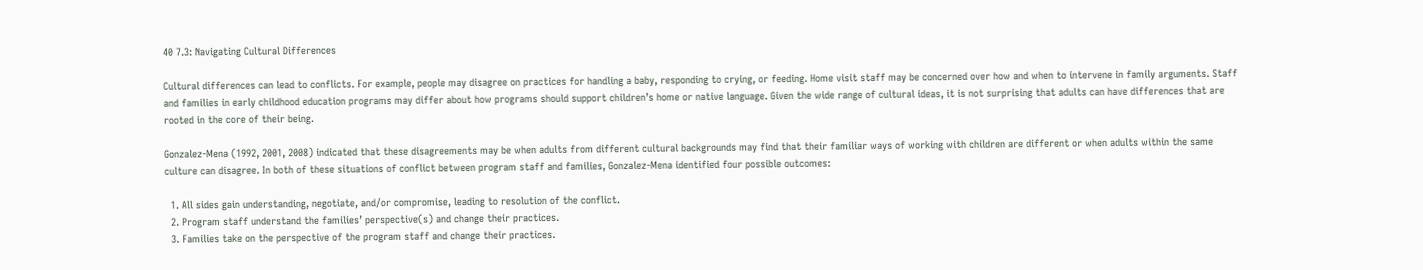40 7.3: Navigating Cultural Differences

Cultural differences can lead to conflicts. For example, people may disagree on practices for handling a baby, responding to crying, or feeding. Home visit staff may be concerned over how and when to intervene in family arguments. Staff and families in early childhood education programs may differ about how programs should support children’s home or native language. Given the wide range of cultural ideas, it is not surprising that adults can have differences that are rooted in the core of their being.

Gonzalez-Mena (1992, 2001, 2008) indicated that these disagreements may be when adults from different cultural backgrounds may find that their familiar ways of working with children are different or when adults within the same culture can disagree. In both of these situations of conflict between program staff and families, Gonzalez-Mena identified four possible outcomes:

  1. All sides gain understanding, negotiate, and/or compromise, leading to resolution of the conflict.
  2. Program staff understand the families’ perspective(s) and change their practices.
  3. Families take on the perspective of the program staff and change their practices.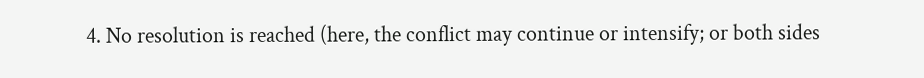4. No resolution is reached (here, the conflict may continue or intensify; or both sides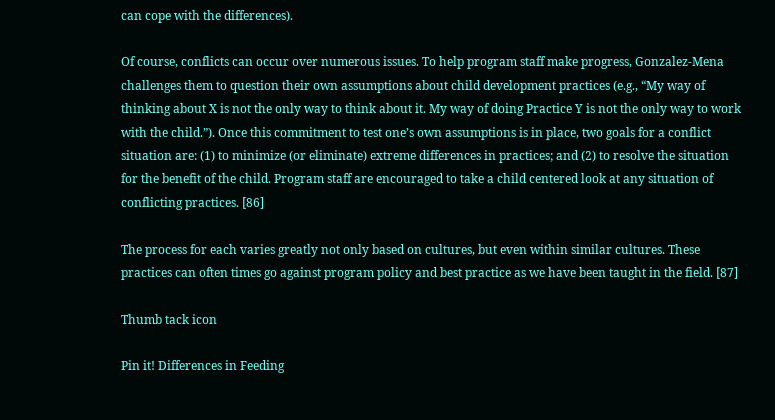can cope with the differences).

Of course, conflicts can occur over numerous issues. To help program staff make progress, Gonzalez-Mena challenges them to question their own assumptions about child development practices (e.g., “My way of thinking about X is not the only way to think about it. My way of doing Practice Y is not the only way to work with the child.”). Once this commitment to test one’s own assumptions is in place, two goals for a conflict situation are: (1) to minimize (or eliminate) extreme differences in practices; and (2) to resolve the situation for the benefit of the child. Program staff are encouraged to take a child centered look at any situation of conflicting practices. [86]

The process for each varies greatly not only based on cultures, but even within similar cultures. These practices can often times go against program policy and best practice as we have been taught in the field. [87]

Thumb tack icon

Pin it! Differences in Feeding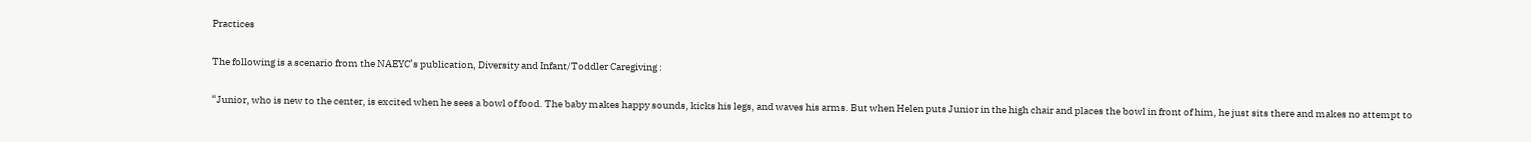Practices

The following is a scenario from the NAEYC’s publication, Diversity and Infant/Toddler Caregiving :

“Junior, who is new to the center, is excited when he sees a bowl of food. The baby makes happy sounds, kicks his legs, and waves his arms. But when Helen puts Junior in the high chair and places the bowl in front of him, he just sits there and makes no attempt to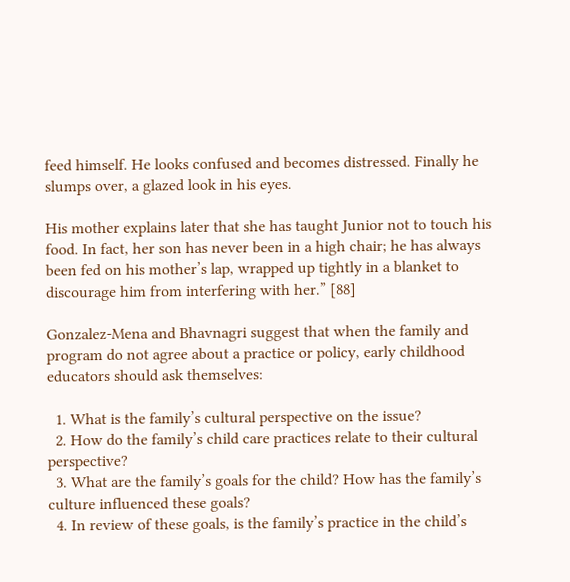feed himself. He looks confused and becomes distressed. Finally he slumps over, a glazed look in his eyes.

His mother explains later that she has taught Junior not to touch his food. In fact, her son has never been in a high chair; he has always been fed on his mother’s lap, wrapped up tightly in a blanket to discourage him from interfering with her.” [88]

Gonzalez-Mena and Bhavnagri suggest that when the family and program do not agree about a practice or policy, early childhood educators should ask themselves:

  1. What is the family’s cultural perspective on the issue?
  2. How do the family’s child care practices relate to their cultural perspective?
  3. What are the family’s goals for the child? How has the family’s culture influenced these goals?
  4. In review of these goals, is the family’s practice in the child’s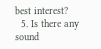best interest?
  5. Is there any sound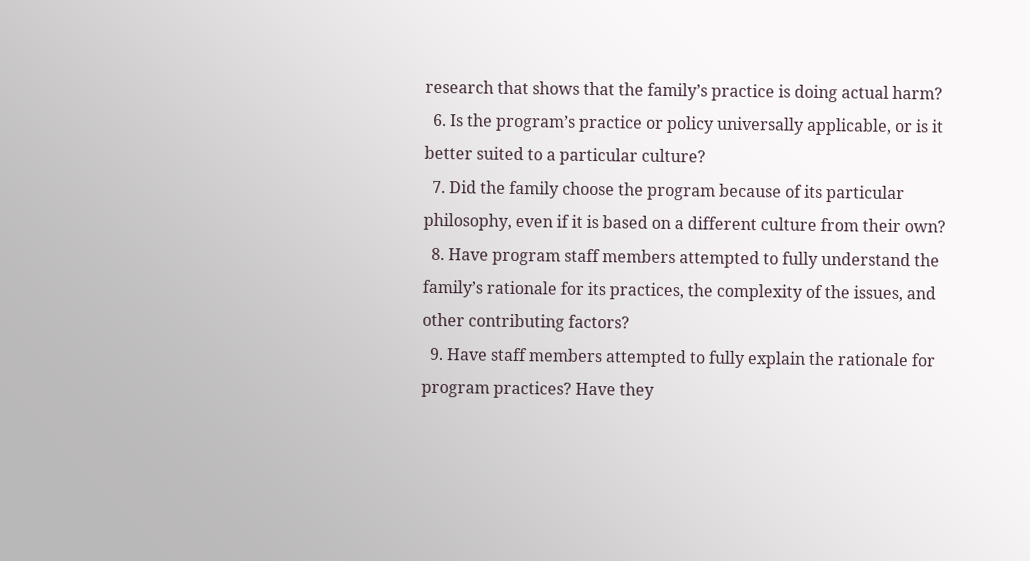research that shows that the family’s practice is doing actual harm?
  6. Is the program’s practice or policy universally applicable, or is it better suited to a particular culture?
  7. Did the family choose the program because of its particular philosophy, even if it is based on a different culture from their own?
  8. Have program staff members attempted to fully understand the family’s rationale for its practices, the complexity of the issues, and other contributing factors?
  9. Have staff members attempted to fully explain the rationale for program practices? Have they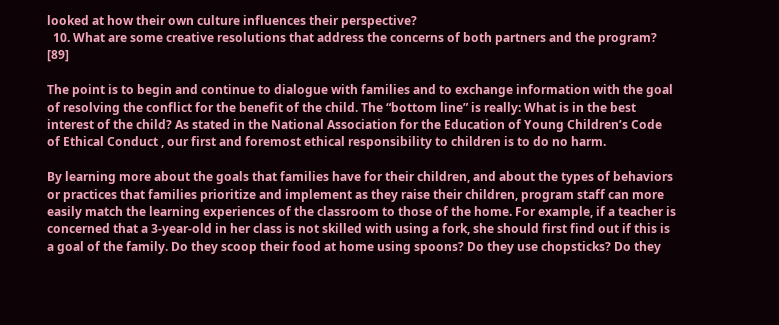looked at how their own culture influences their perspective?
  10. What are some creative resolutions that address the concerns of both partners and the program? [89]

The point is to begin and continue to dialogue with families and to exchange information with the goal of resolving the conflict for the benefit of the child. The “bottom line” is really: What is in the best interest of the child? As stated in the National Association for the Education of Young Children’s Code of Ethical Conduct , our first and foremost ethical responsibility to children is to do no harm.

By learning more about the goals that families have for their children, and about the types of behaviors or practices that families prioritize and implement as they raise their children, program staff can more easily match the learning experiences of the classroom to those of the home. For example, if a teacher is concerned that a 3-year-old in her class is not skilled with using a fork, she should first find out if this is a goal of the family. Do they scoop their food at home using spoons? Do they use chopsticks? Do they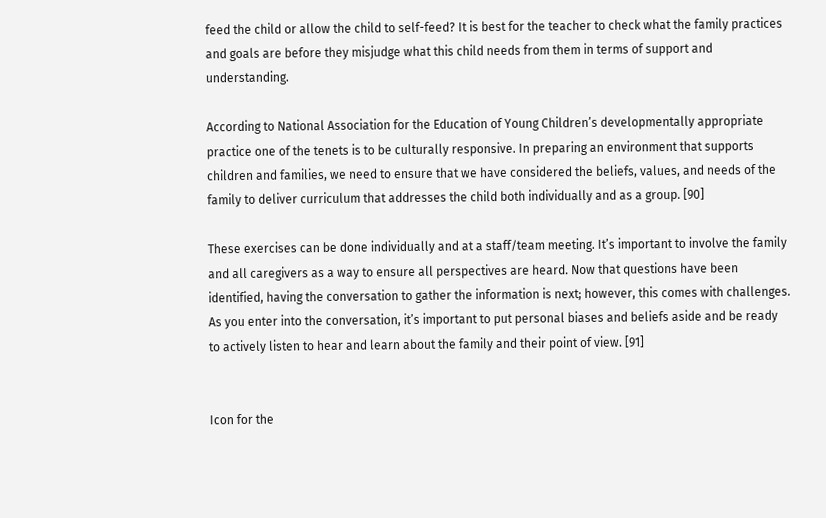feed the child or allow the child to self-feed? It is best for the teacher to check what the family practices and goals are before they misjudge what this child needs from them in terms of support and understanding.

According to National Association for the Education of Young Children’s developmentally appropriate practice one of the tenets is to be culturally responsive. In preparing an environment that supports children and families, we need to ensure that we have considered the beliefs, values, and needs of the family to deliver curriculum that addresses the child both individually and as a group. [90]

These exercises can be done individually and at a staff/team meeting. It’s important to involve the family and all caregivers as a way to ensure all perspectives are heard. Now that questions have been identified, having the conversation to gather the information is next; however, this comes with challenges. As you enter into the conversation, it’s important to put personal biases and beliefs aside and be ready to actively listen to hear and learn about the family and their point of view. [91]


Icon for the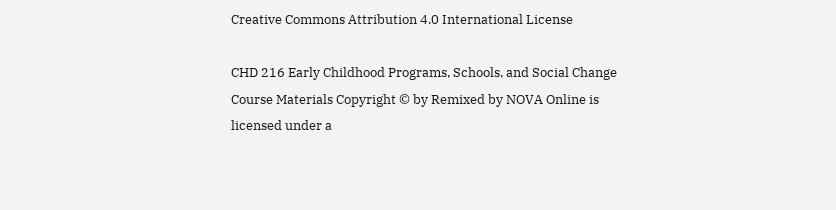Creative Commons Attribution 4.0 International License

CHD 216 Early Childhood Programs, Schools, and Social Change Course Materials Copyright © by Remixed by NOVA Online is licensed under a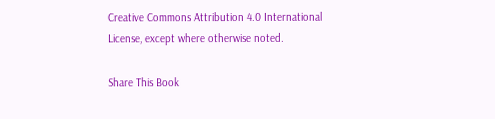Creative Commons Attribution 4.0 International License, except where otherwise noted.

Share This Book